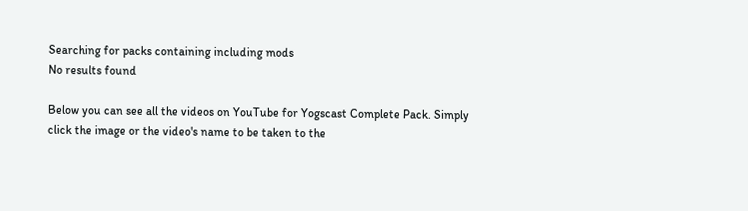Searching for packs containing including mods
No results found

Below you can see all the videos on YouTube for Yogscast Complete Pack. Simply click the image or the video's name to be taken to the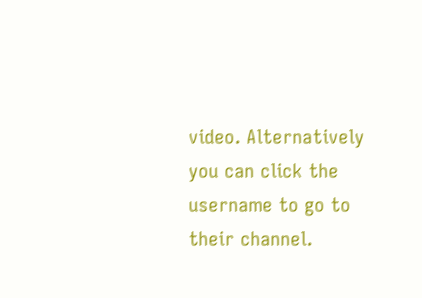video. Alternatively you can click the username to go to their channel.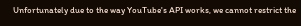Unfortunately due to the way YouTube's API works, we cannot restrict the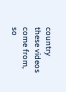country these videos come from, so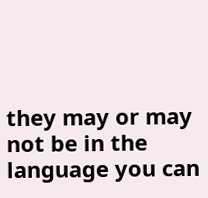they may or may not be in the language you can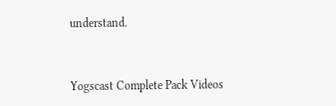understand.


Yogscast Complete Pack Videos